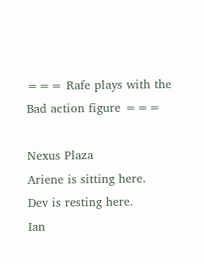=== Rafe plays with the Bad action figure ===

Nexus Plaza
Ariene is sitting here.
Dev is resting here.
Ian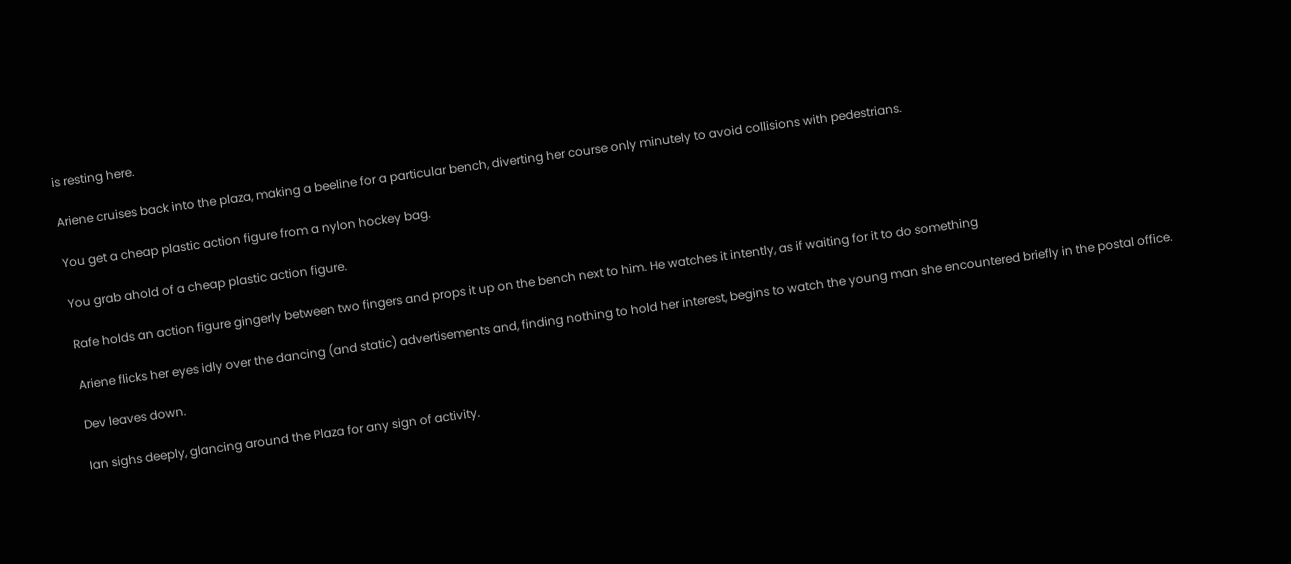is resting here.

Ariene cruises back into the plaza, making a beeline for a particular bench, diverting her course only minutely to avoid collisions with pedestrians.

You get a cheap plastic action figure from a nylon hockey bag.

You grab ahold of a cheap plastic action figure.

Rafe holds an action figure gingerly between two fingers and props it up on the bench next to him. He watches it intently, as if waiting for it to do something

Ariene flicks her eyes idly over the dancing (and static) advertisements and, finding nothing to hold her interest, begins to watch the young man she encountered briefly in the postal office.

Dev leaves down.

Ian sighs deeply, glancing around the Plaza for any sign of activity.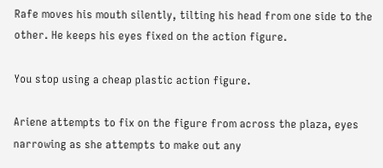Rafe moves his mouth silently, tilting his head from one side to the other. He keeps his eyes fixed on the action figure.

You stop using a cheap plastic action figure.

Ariene attempts to fix on the figure from across the plaza, eyes narrowing as she attempts to make out any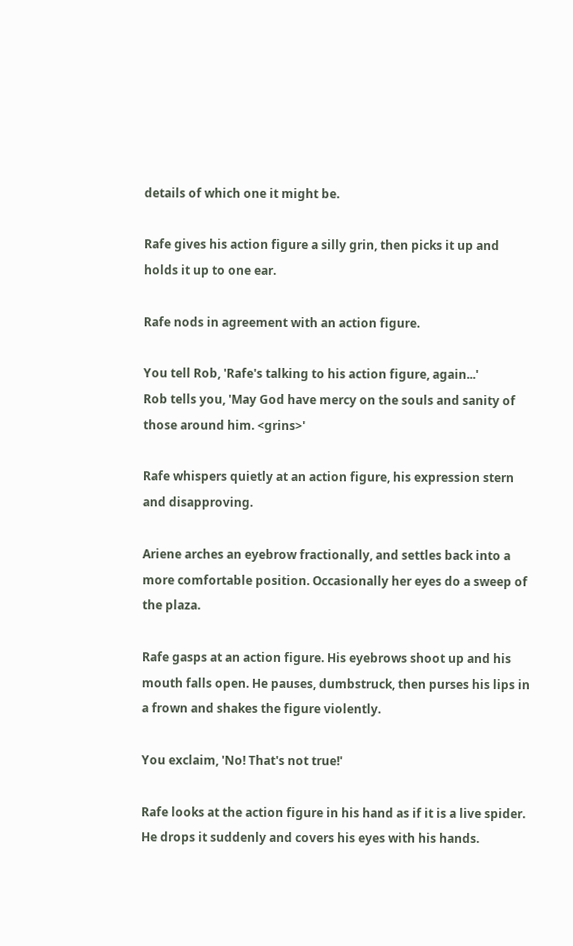details of which one it might be.

Rafe gives his action figure a silly grin, then picks it up and holds it up to one ear.

Rafe nods in agreement with an action figure.

You tell Rob, 'Rafe's talking to his action figure, again...'
Rob tells you, 'May God have mercy on the souls and sanity of those around him. <grins>'

Rafe whispers quietly at an action figure, his expression stern and disapproving.

Ariene arches an eyebrow fractionally, and settles back into a more comfortable position. Occasionally her eyes do a sweep of the plaza.

Rafe gasps at an action figure. His eyebrows shoot up and his mouth falls open. He pauses, dumbstruck, then purses his lips in a frown and shakes the figure violently.

You exclaim, 'No! That's not true!'

Rafe looks at the action figure in his hand as if it is a live spider. He drops it suddenly and covers his eyes with his hands.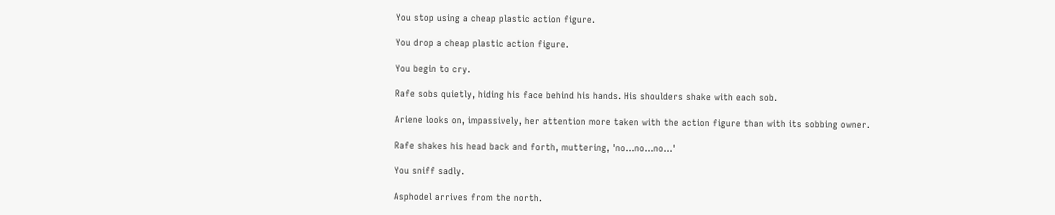You stop using a cheap plastic action figure.

You drop a cheap plastic action figure.

You begin to cry.

Rafe sobs quietly, hiding his face behind his hands. His shoulders shake with each sob.

Ariene looks on, impassively, her attention more taken with the action figure than with its sobbing owner.

Rafe shakes his head back and forth, muttering, 'no...no...no...'

You sniff sadly.

Asphodel arrives from the north.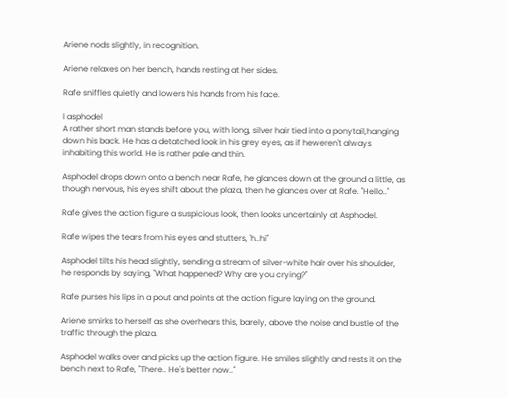Ariene nods slightly, in recognition.

Ariene relaxes on her bench, hands resting at her sides.

Rafe sniffles quietly and lowers his hands from his face.

l asphodel
A rather short man stands before you, with long, silver hair tied into a ponytail,hanging down his back. He has a detatched look in his grey eyes, as if heweren't always inhabiting this world. He is rather pale and thin.

Asphodel drops down onto a bench near Rafe, he glances down at the ground a little, as though nervous, his eyes shift about the plaza, then he glances over at Rafe. "Hello.."

Rafe gives the action figure a suspicious look, then looks uncertainly at Asphodel.

Rafe wipes the tears from his eyes and stutters, 'h..hi"

Asphodel tilts his head slightly, sending a stream of silver-white hair over his shoulder, he responds by saying, "What happened? Why are you crying?"

Rafe purses his lips in a pout and points at the action figure laying on the ground.

Ariene smirks to herself as she overhears this, barely, above the noise and bustle of the traffic through the plaza.

Asphodel walks over and picks up the action figure. He smiles slightly and rests it on the bench next to Rafe, "There.. He's better now.."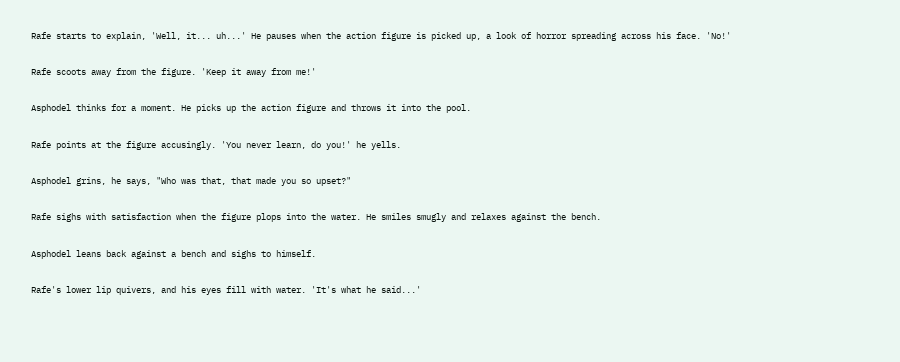Rafe starts to explain, 'Well, it... uh...' He pauses when the action figure is picked up, a look of horror spreading across his face. 'No!'

Rafe scoots away from the figure. 'Keep it away from me!'

Asphodel thinks for a moment. He picks up the action figure and throws it into the pool.

Rafe points at the figure accusingly. 'You never learn, do you!' he yells.

Asphodel grins, he says, "Who was that, that made you so upset?"

Rafe sighs with satisfaction when the figure plops into the water. He smiles smugly and relaxes against the bench.

Asphodel leans back against a bench and sighs to himself.

Rafe's lower lip quivers, and his eyes fill with water. 'It's what he said...'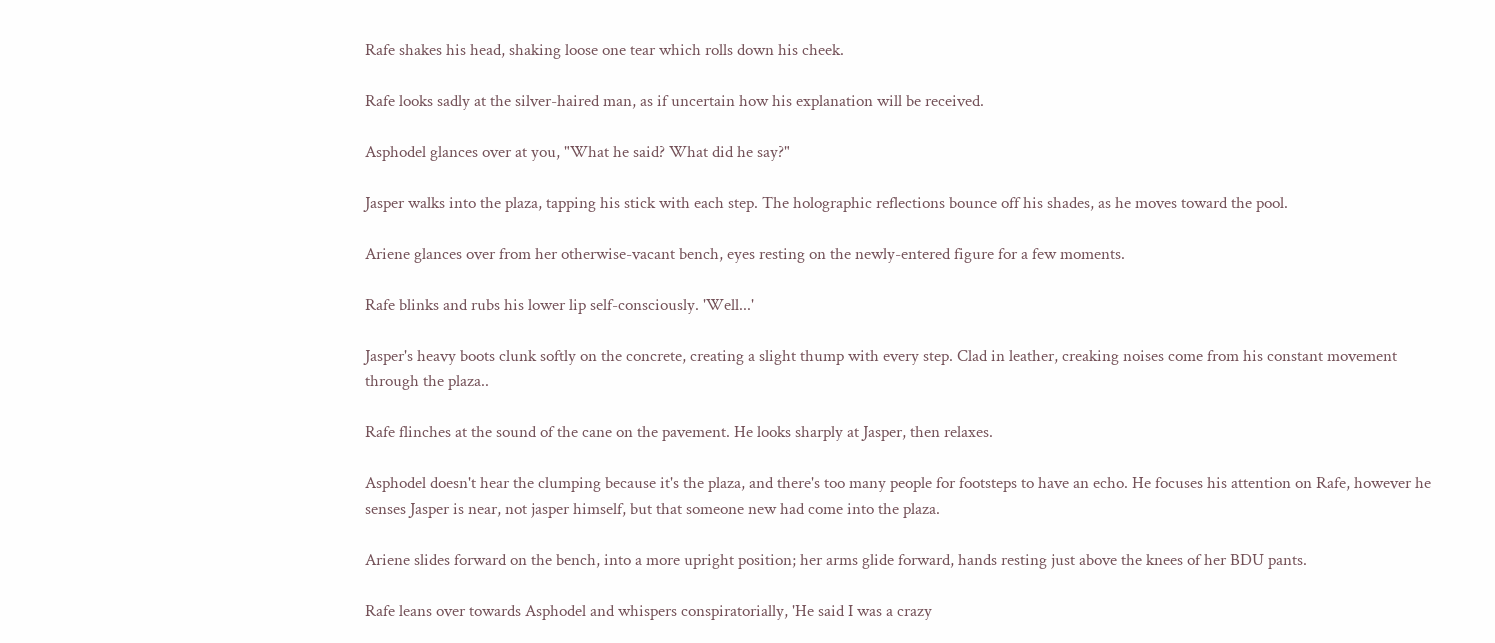Rafe shakes his head, shaking loose one tear which rolls down his cheek.

Rafe looks sadly at the silver-haired man, as if uncertain how his explanation will be received.

Asphodel glances over at you, "What he said? What did he say?"

Jasper walks into the plaza, tapping his stick with each step. The holographic reflections bounce off his shades, as he moves toward the pool.

Ariene glances over from her otherwise-vacant bench, eyes resting on the newly-entered figure for a few moments.

Rafe blinks and rubs his lower lip self-consciously. 'Well...'

Jasper's heavy boots clunk softly on the concrete, creating a slight thump with every step. Clad in leather, creaking noises come from his constant movement through the plaza..

Rafe flinches at the sound of the cane on the pavement. He looks sharply at Jasper, then relaxes.

Asphodel doesn't hear the clumping because it's the plaza, and there's too many people for footsteps to have an echo. He focuses his attention on Rafe, however he senses Jasper is near, not jasper himself, but that someone new had come into the plaza.

Ariene slides forward on the bench, into a more upright position; her arms glide forward, hands resting just above the knees of her BDU pants.

Rafe leans over towards Asphodel and whispers conspiratorially, 'He said I was a crazy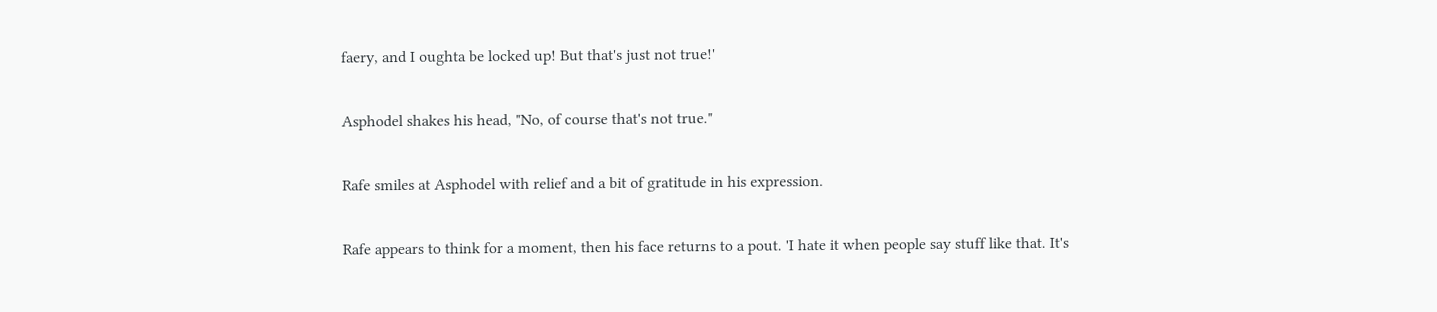faery, and I oughta be locked up! But that's just not true!'

Asphodel shakes his head, "No, of course that's not true."

Rafe smiles at Asphodel with relief and a bit of gratitude in his expression.

Rafe appears to think for a moment, then his face returns to a pout. 'I hate it when people say stuff like that. It's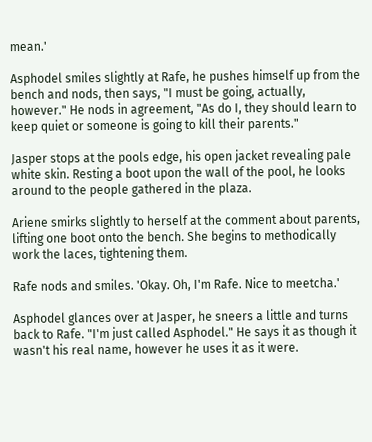mean.'

Asphodel smiles slightly at Rafe, he pushes himself up from the bench and nods, then says, "I must be going, actually, however." He nods in agreement, "As do I, they should learn to keep quiet or someone is going to kill their parents."

Jasper stops at the pools edge, his open jacket revealing pale white skin. Resting a boot upon the wall of the pool, he looks around to the people gathered in the plaza.

Ariene smirks slightly to herself at the comment about parents, lifting one boot onto the bench. She begins to methodically work the laces, tightening them.

Rafe nods and smiles. 'Okay. Oh, I'm Rafe. Nice to meetcha.'

Asphodel glances over at Jasper, he sneers a little and turns back to Rafe. "I'm just called Asphodel." He says it as though it wasn't his real name, however he uses it as it were.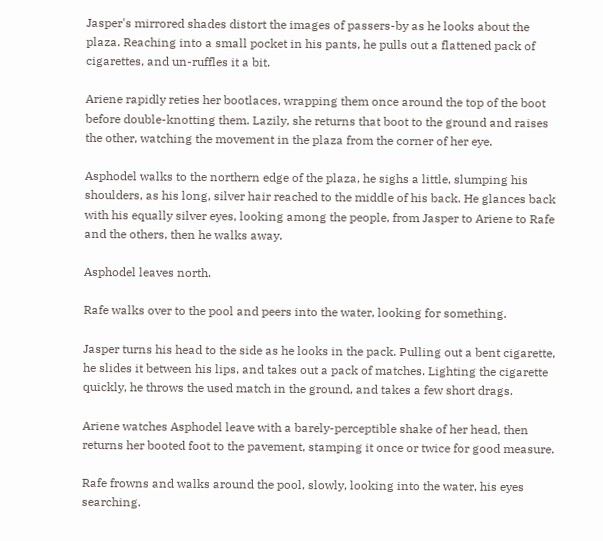Jasper's mirrored shades distort the images of passers-by as he looks about the plaza. Reaching into a small pocket in his pants, he pulls out a flattened pack of cigarettes, and un-ruffles it a bit.

Ariene rapidly reties her bootlaces, wrapping them once around the top of the boot before double-knotting them. Lazily, she returns that boot to the ground and raises the other, watching the movement in the plaza from the corner of her eye.

Asphodel walks to the northern edge of the plaza, he sighs a little, slumping his shoulders, as his long, silver hair reached to the middle of his back. He glances back with his equally silver eyes, looking among the people, from Jasper to Ariene to Rafe and the others, then he walks away.

Asphodel leaves north.

Rafe walks over to the pool and peers into the water, looking for something.

Jasper turns his head to the side as he looks in the pack. Pulling out a bent cigarette, he slides it between his lips, and takes out a pack of matches. Lighting the cigarette quickly, he throws the used match in the ground, and takes a few short drags.

Ariene watches Asphodel leave with a barely-perceptible shake of her head, then returns her booted foot to the pavement, stamping it once or twice for good measure.

Rafe frowns and walks around the pool, slowly, looking into the water, his eyes searching.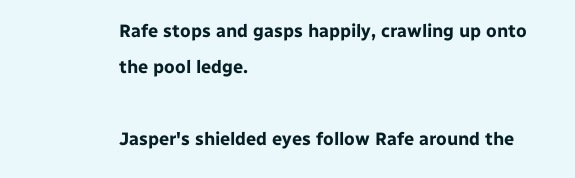Rafe stops and gasps happily, crawling up onto the pool ledge.

Jasper's shielded eyes follow Rafe around the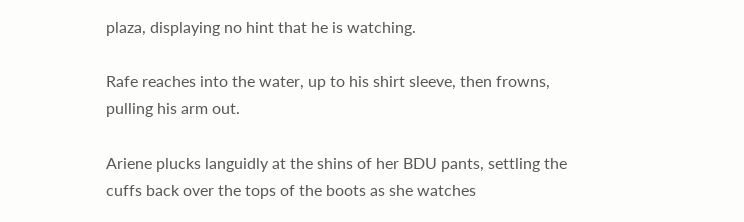plaza, displaying no hint that he is watching.

Rafe reaches into the water, up to his shirt sleeve, then frowns, pulling his arm out.

Ariene plucks languidly at the shins of her BDU pants, settling the cuffs back over the tops of the boots as she watches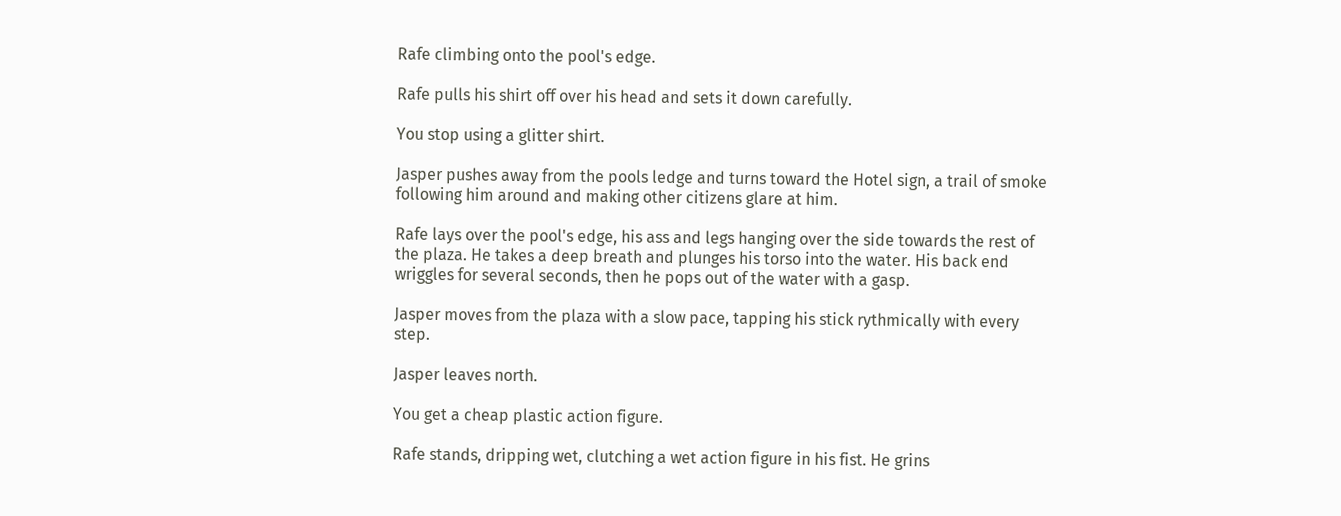Rafe climbing onto the pool's edge.

Rafe pulls his shirt off over his head and sets it down carefully.

You stop using a glitter shirt.

Jasper pushes away from the pools ledge and turns toward the Hotel sign, a trail of smoke following him around and making other citizens glare at him.

Rafe lays over the pool's edge, his ass and legs hanging over the side towards the rest of the plaza. He takes a deep breath and plunges his torso into the water. His back end wriggles for several seconds, then he pops out of the water with a gasp.

Jasper moves from the plaza with a slow pace, tapping his stick rythmically with every step.

Jasper leaves north.

You get a cheap plastic action figure.

Rafe stands, dripping wet, clutching a wet action figure in his fist. He grins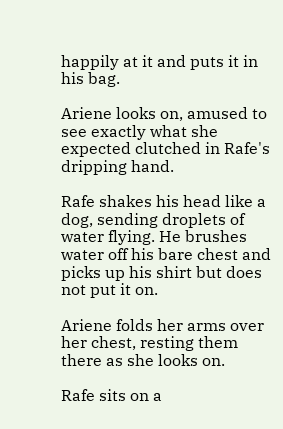happily at it and puts it in his bag.

Ariene looks on, amused to see exactly what she expected clutched in Rafe's dripping hand.

Rafe shakes his head like a dog, sending droplets of water flying. He brushes water off his bare chest and picks up his shirt but does not put it on.

Ariene folds her arms over her chest, resting them there as she looks on.

Rafe sits on a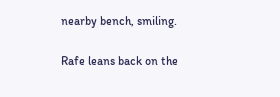nearby bench, smiling.

Rafe leans back on the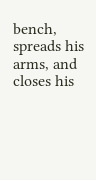bench, spreads his arms, and closes his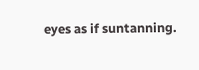eyes as if suntanning.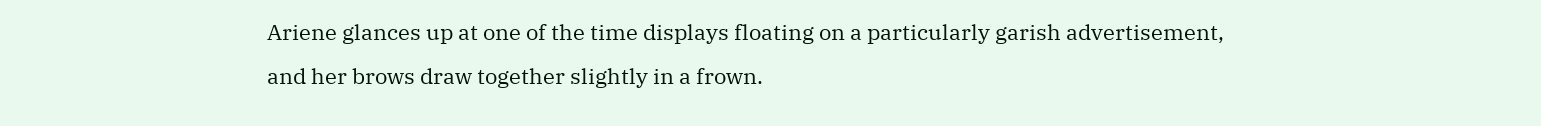Ariene glances up at one of the time displays floating on a particularly garish advertisement, and her brows draw together slightly in a frown.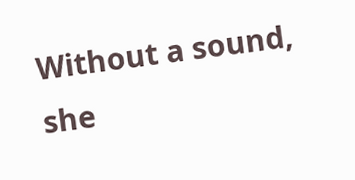Without a sound, she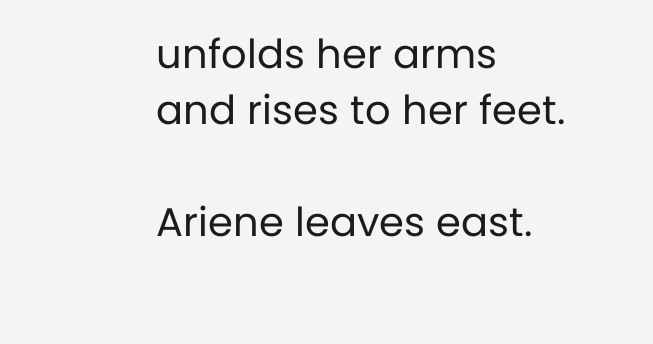unfolds her arms and rises to her feet.

Ariene leaves east.